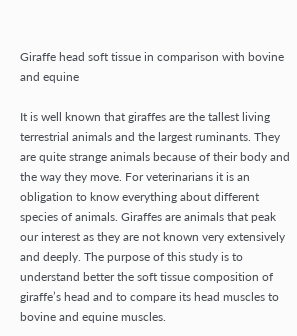Giraffe head soft tissue in comparison with bovine and equine

It is well known that giraffes are the tallest living terrestrial animals and the largest ruminants. They are quite strange animals because of their body and the way they move. For veterinarians it is an obligation to know everything about different species of animals. Giraffes are animals that peak our interest as they are not known very extensively and deeply. The purpose of this study is to understand better the soft tissue composition of giraffe’s head and to compare its head muscles to bovine and equine muscles.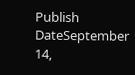Publish DateSeptember 14,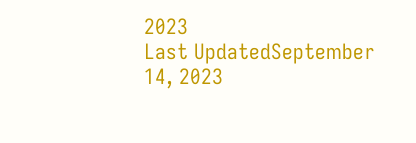2023
Last UpdatedSeptember 14, 2023